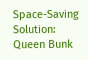Space-Saving Solution: Queen Bunk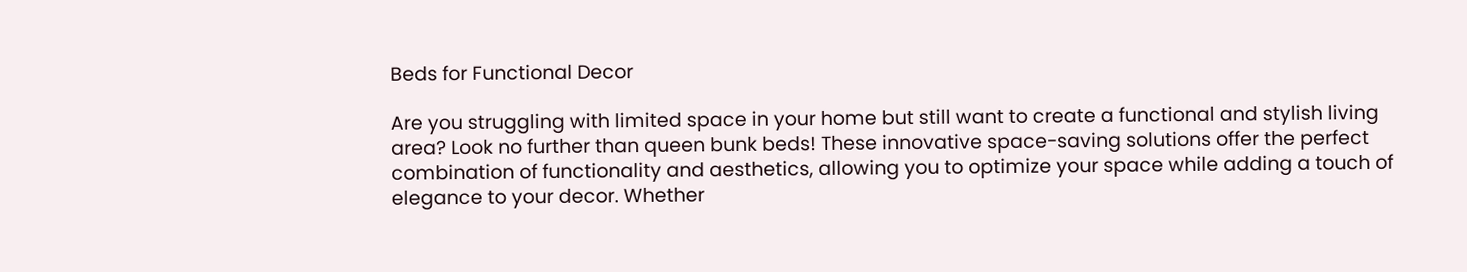Beds for Functional Decor

Are you struggling with limited space in your home but still want to create a functional and stylish living area? Look no further than queen bunk beds! These innovative space-saving solutions offer the perfect combination of functionality and aesthetics, allowing you to optimize your space while adding a touch of elegance to your decor. Whether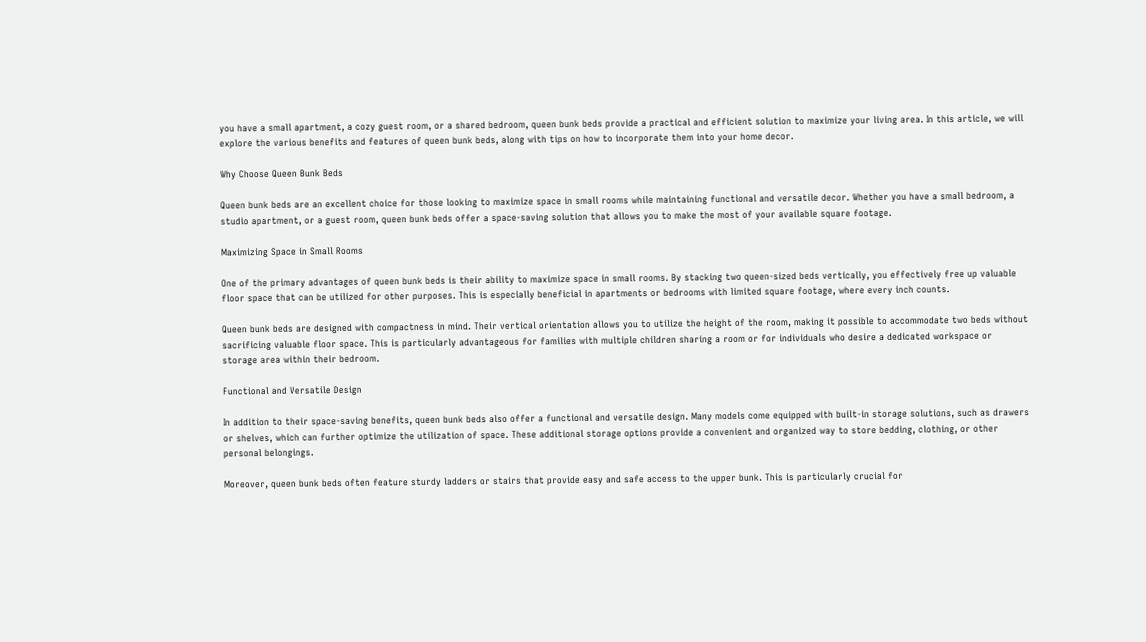you have a small apartment, a cozy guest room, or a shared bedroom, queen bunk beds provide a practical and efficient solution to maximize your living area. In this article, we will explore the various benefits and features of queen bunk beds, along with tips on how to incorporate them into your home decor.

Why Choose Queen Bunk Beds

Queen bunk beds are an excellent choice for those looking to maximize space in small rooms while maintaining functional and versatile decor. Whether you have a small bedroom, a studio apartment, or a guest room, queen bunk beds offer a space-saving solution that allows you to make the most of your available square footage.

Maximizing Space in Small Rooms

One of the primary advantages of queen bunk beds is their ability to maximize space in small rooms. By stacking two queen-sized beds vertically, you effectively free up valuable floor space that can be utilized for other purposes. This is especially beneficial in apartments or bedrooms with limited square footage, where every inch counts.

Queen bunk beds are designed with compactness in mind. Their vertical orientation allows you to utilize the height of the room, making it possible to accommodate two beds without sacrificing valuable floor space. This is particularly advantageous for families with multiple children sharing a room or for individuals who desire a dedicated workspace or storage area within their bedroom.

Functional and Versatile Design

In addition to their space-saving benefits, queen bunk beds also offer a functional and versatile design. Many models come equipped with built-in storage solutions, such as drawers or shelves, which can further optimize the utilization of space. These additional storage options provide a convenient and organized way to store bedding, clothing, or other personal belongings.

Moreover, queen bunk beds often feature sturdy ladders or stairs that provide easy and safe access to the upper bunk. This is particularly crucial for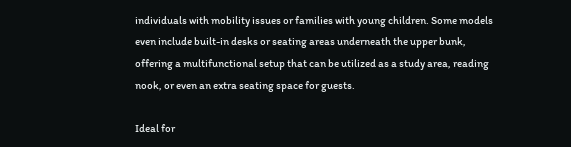individuals with mobility issues or families with young children. Some models even include built-in desks or seating areas underneath the upper bunk, offering a multifunctional setup that can be utilized as a study area, reading nook, or even an extra seating space for guests.

Ideal for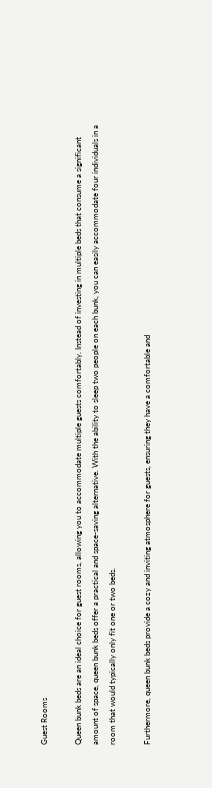Guest Rooms

Queen bunk beds are an ideal choice for guest rooms, allowing you to accommodate multiple guests comfortably. Instead of investing in multiple beds that consume a significant amount of space, queen bunk beds offer a practical and space-saving alternative. With the ability to sleep two people on each bunk, you can easily accommodate four individuals in a room that would typically only fit one or two beds.

Furthermore, queen bunk beds provide a cozy and inviting atmosphere for guests, ensuring they have a comfortable and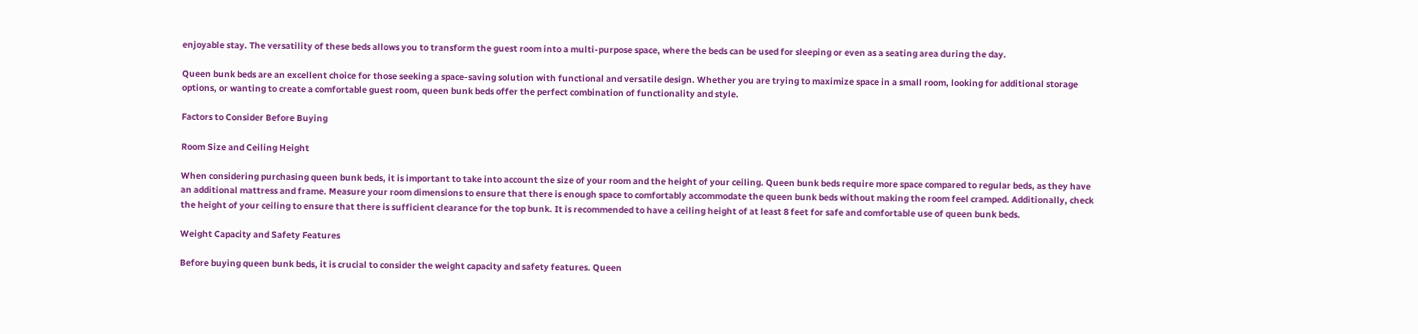enjoyable stay. The versatility of these beds allows you to transform the guest room into a multi-purpose space, where the beds can be used for sleeping or even as a seating area during the day.

Queen bunk beds are an excellent choice for those seeking a space-saving solution with functional and versatile design. Whether you are trying to maximize space in a small room, looking for additional storage options, or wanting to create a comfortable guest room, queen bunk beds offer the perfect combination of functionality and style.

Factors to Consider Before Buying

Room Size and Ceiling Height

When considering purchasing queen bunk beds, it is important to take into account the size of your room and the height of your ceiling. Queen bunk beds require more space compared to regular beds, as they have an additional mattress and frame. Measure your room dimensions to ensure that there is enough space to comfortably accommodate the queen bunk beds without making the room feel cramped. Additionally, check the height of your ceiling to ensure that there is sufficient clearance for the top bunk. It is recommended to have a ceiling height of at least 8 feet for safe and comfortable use of queen bunk beds.

Weight Capacity and Safety Features

Before buying queen bunk beds, it is crucial to consider the weight capacity and safety features. Queen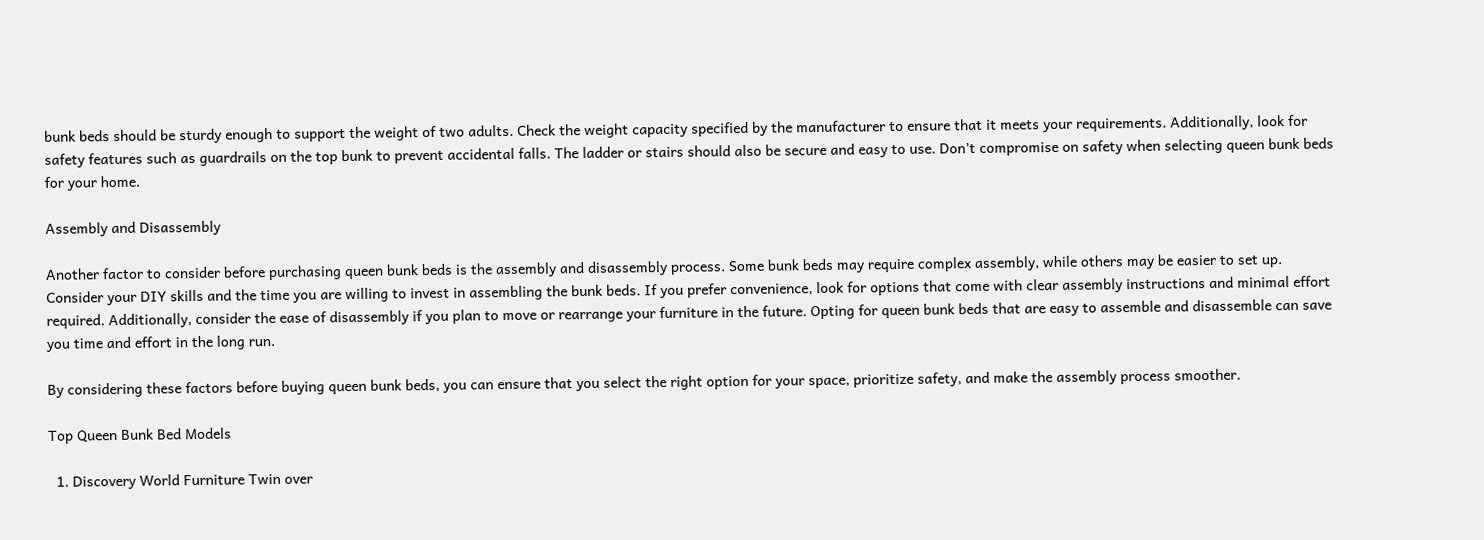bunk beds should be sturdy enough to support the weight of two adults. Check the weight capacity specified by the manufacturer to ensure that it meets your requirements. Additionally, look for safety features such as guardrails on the top bunk to prevent accidental falls. The ladder or stairs should also be secure and easy to use. Don’t compromise on safety when selecting queen bunk beds for your home.

Assembly and Disassembly

Another factor to consider before purchasing queen bunk beds is the assembly and disassembly process. Some bunk beds may require complex assembly, while others may be easier to set up. Consider your DIY skills and the time you are willing to invest in assembling the bunk beds. If you prefer convenience, look for options that come with clear assembly instructions and minimal effort required. Additionally, consider the ease of disassembly if you plan to move or rearrange your furniture in the future. Opting for queen bunk beds that are easy to assemble and disassemble can save you time and effort in the long run.

By considering these factors before buying queen bunk beds, you can ensure that you select the right option for your space, prioritize safety, and make the assembly process smoother.

Top Queen Bunk Bed Models

  1. Discovery World Furniture Twin over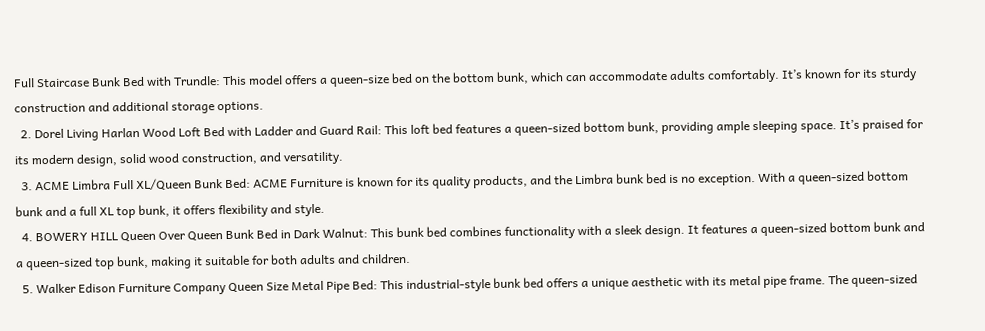Full Staircase Bunk Bed with Trundle: This model offers a queen-size bed on the bottom bunk, which can accommodate adults comfortably. It’s known for its sturdy construction and additional storage options.
  2. Dorel Living Harlan Wood Loft Bed with Ladder and Guard Rail: This loft bed features a queen-sized bottom bunk, providing ample sleeping space. It’s praised for its modern design, solid wood construction, and versatility.
  3. ACME Limbra Full XL/Queen Bunk Bed: ACME Furniture is known for its quality products, and the Limbra bunk bed is no exception. With a queen-sized bottom bunk and a full XL top bunk, it offers flexibility and style.
  4. BOWERY HILL Queen Over Queen Bunk Bed in Dark Walnut: This bunk bed combines functionality with a sleek design. It features a queen-sized bottom bunk and a queen-sized top bunk, making it suitable for both adults and children.
  5. Walker Edison Furniture Company Queen Size Metal Pipe Bed: This industrial-style bunk bed offers a unique aesthetic with its metal pipe frame. The queen-sized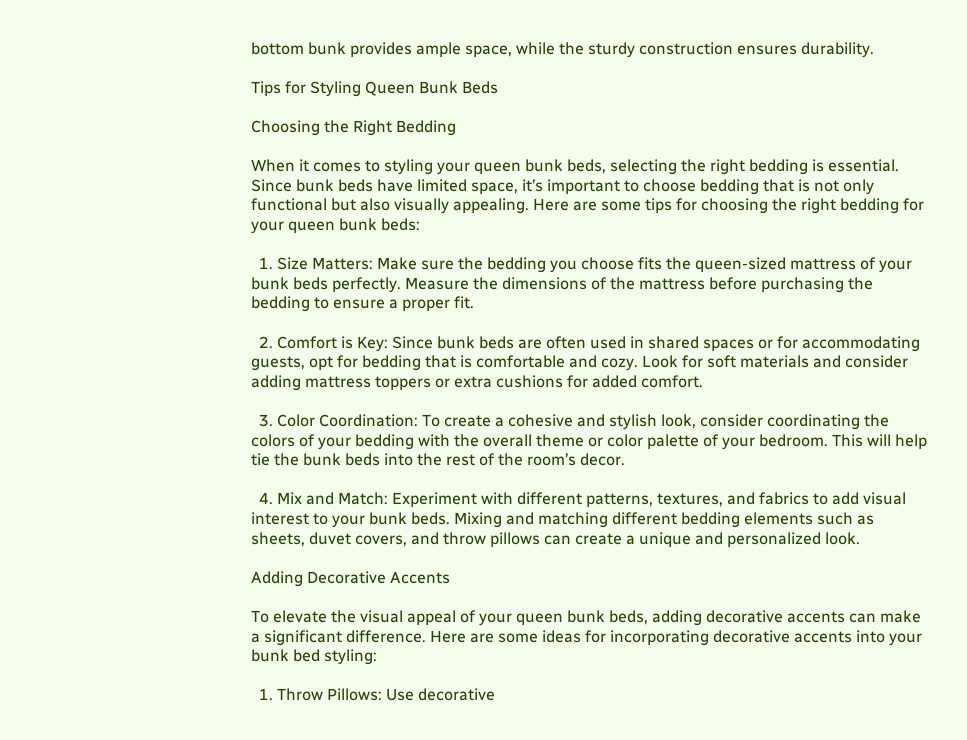bottom bunk provides ample space, while the sturdy construction ensures durability.

Tips for Styling Queen Bunk Beds

Choosing the Right Bedding

When it comes to styling your queen bunk beds, selecting the right bedding is essential. Since bunk beds have limited space, it’s important to choose bedding that is not only functional but also visually appealing. Here are some tips for choosing the right bedding for your queen bunk beds:

  1. Size Matters: Make sure the bedding you choose fits the queen-sized mattress of your bunk beds perfectly. Measure the dimensions of the mattress before purchasing the bedding to ensure a proper fit.

  2. Comfort is Key: Since bunk beds are often used in shared spaces or for accommodating guests, opt for bedding that is comfortable and cozy. Look for soft materials and consider adding mattress toppers or extra cushions for added comfort.

  3. Color Coordination: To create a cohesive and stylish look, consider coordinating the colors of your bedding with the overall theme or color palette of your bedroom. This will help tie the bunk beds into the rest of the room’s decor.

  4. Mix and Match: Experiment with different patterns, textures, and fabrics to add visual interest to your bunk beds. Mixing and matching different bedding elements such as sheets, duvet covers, and throw pillows can create a unique and personalized look.

Adding Decorative Accents

To elevate the visual appeal of your queen bunk beds, adding decorative accents can make a significant difference. Here are some ideas for incorporating decorative accents into your bunk bed styling:

  1. Throw Pillows: Use decorative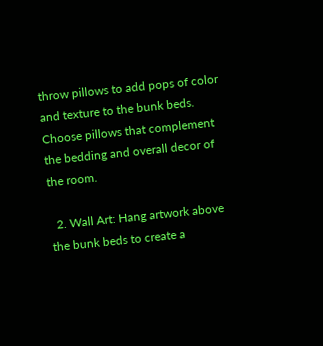throw pillows to add pops of color and texture to the bunk beds. Choose pillows that complement the bedding and overall decor of the room.

  2. Wall Art: Hang artwork above the bunk beds to create a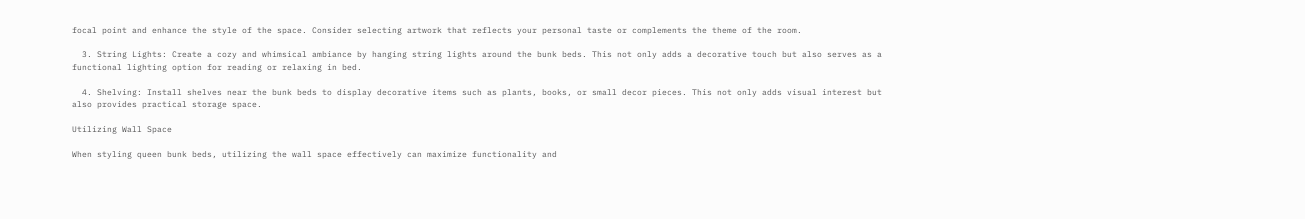focal point and enhance the style of the space. Consider selecting artwork that reflects your personal taste or complements the theme of the room.

  3. String Lights: Create a cozy and whimsical ambiance by hanging string lights around the bunk beds. This not only adds a decorative touch but also serves as a functional lighting option for reading or relaxing in bed.

  4. Shelving: Install shelves near the bunk beds to display decorative items such as plants, books, or small decor pieces. This not only adds visual interest but also provides practical storage space.

Utilizing Wall Space

When styling queen bunk beds, utilizing the wall space effectively can maximize functionality and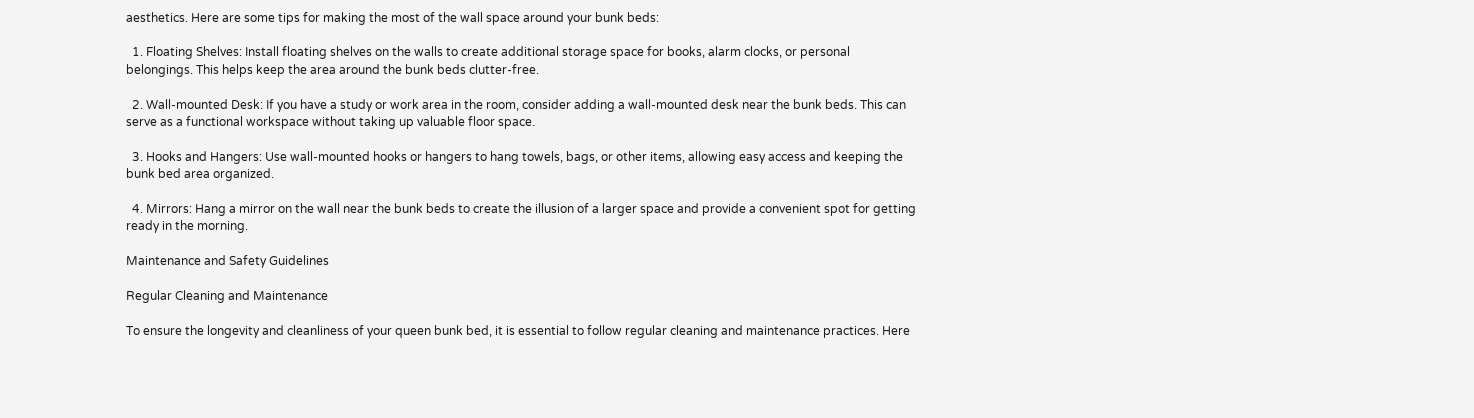aesthetics. Here are some tips for making the most of the wall space around your bunk beds:

  1. Floating Shelves: Install floating shelves on the walls to create additional storage space for books, alarm clocks, or personal belongings. This helps keep the area around the bunk beds clutter-free.

  2. Wall-mounted Desk: If you have a study or work area in the room, consider adding a wall-mounted desk near the bunk beds. This can serve as a functional workspace without taking up valuable floor space.

  3. Hooks and Hangers: Use wall-mounted hooks or hangers to hang towels, bags, or other items, allowing easy access and keeping the bunk bed area organized.

  4. Mirrors: Hang a mirror on the wall near the bunk beds to create the illusion of a larger space and provide a convenient spot for getting ready in the morning.

Maintenance and Safety Guidelines

Regular Cleaning and Maintenance

To ensure the longevity and cleanliness of your queen bunk bed, it is essential to follow regular cleaning and maintenance practices. Here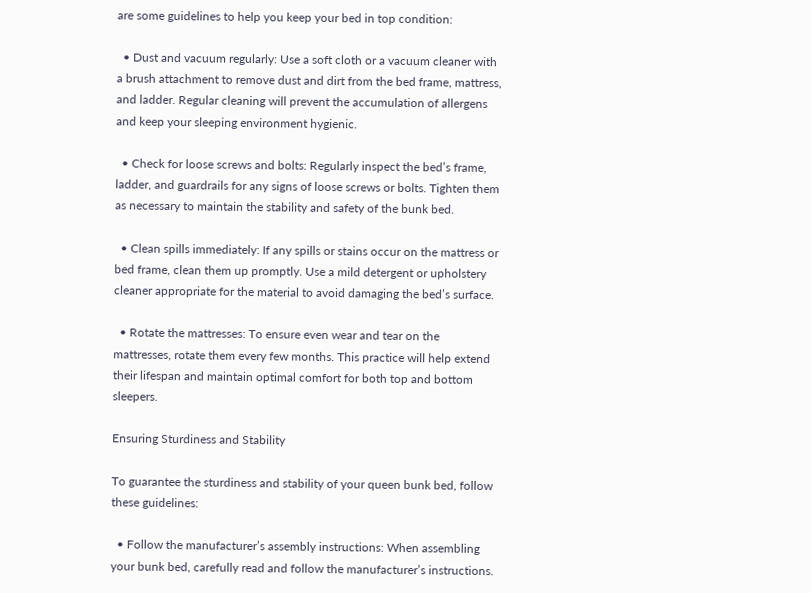are some guidelines to help you keep your bed in top condition:

  • Dust and vacuum regularly: Use a soft cloth or a vacuum cleaner with a brush attachment to remove dust and dirt from the bed frame, mattress, and ladder. Regular cleaning will prevent the accumulation of allergens and keep your sleeping environment hygienic.

  • Check for loose screws and bolts: Regularly inspect the bed’s frame, ladder, and guardrails for any signs of loose screws or bolts. Tighten them as necessary to maintain the stability and safety of the bunk bed.

  • Clean spills immediately: If any spills or stains occur on the mattress or bed frame, clean them up promptly. Use a mild detergent or upholstery cleaner appropriate for the material to avoid damaging the bed’s surface.

  • Rotate the mattresses: To ensure even wear and tear on the mattresses, rotate them every few months. This practice will help extend their lifespan and maintain optimal comfort for both top and bottom sleepers.

Ensuring Sturdiness and Stability

To guarantee the sturdiness and stability of your queen bunk bed, follow these guidelines:

  • Follow the manufacturer’s assembly instructions: When assembling your bunk bed, carefully read and follow the manufacturer’s instructions.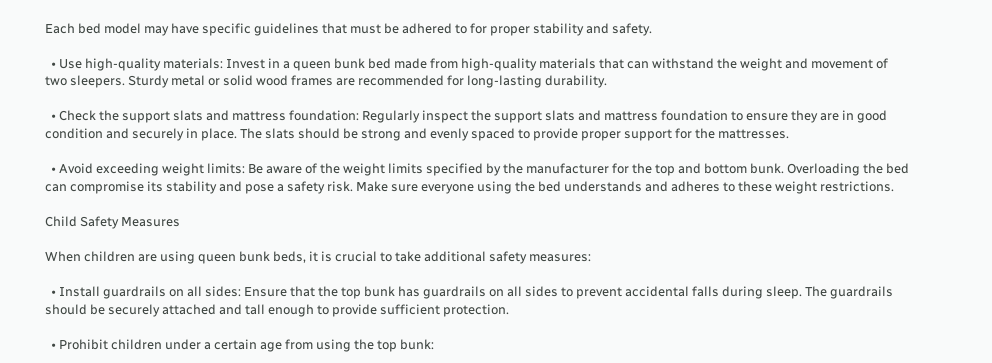Each bed model may have specific guidelines that must be adhered to for proper stability and safety.

  • Use high-quality materials: Invest in a queen bunk bed made from high-quality materials that can withstand the weight and movement of two sleepers. Sturdy metal or solid wood frames are recommended for long-lasting durability.

  • Check the support slats and mattress foundation: Regularly inspect the support slats and mattress foundation to ensure they are in good condition and securely in place. The slats should be strong and evenly spaced to provide proper support for the mattresses.

  • Avoid exceeding weight limits: Be aware of the weight limits specified by the manufacturer for the top and bottom bunk. Overloading the bed can compromise its stability and pose a safety risk. Make sure everyone using the bed understands and adheres to these weight restrictions.

Child Safety Measures

When children are using queen bunk beds, it is crucial to take additional safety measures:

  • Install guardrails on all sides: Ensure that the top bunk has guardrails on all sides to prevent accidental falls during sleep. The guardrails should be securely attached and tall enough to provide sufficient protection.

  • Prohibit children under a certain age from using the top bunk: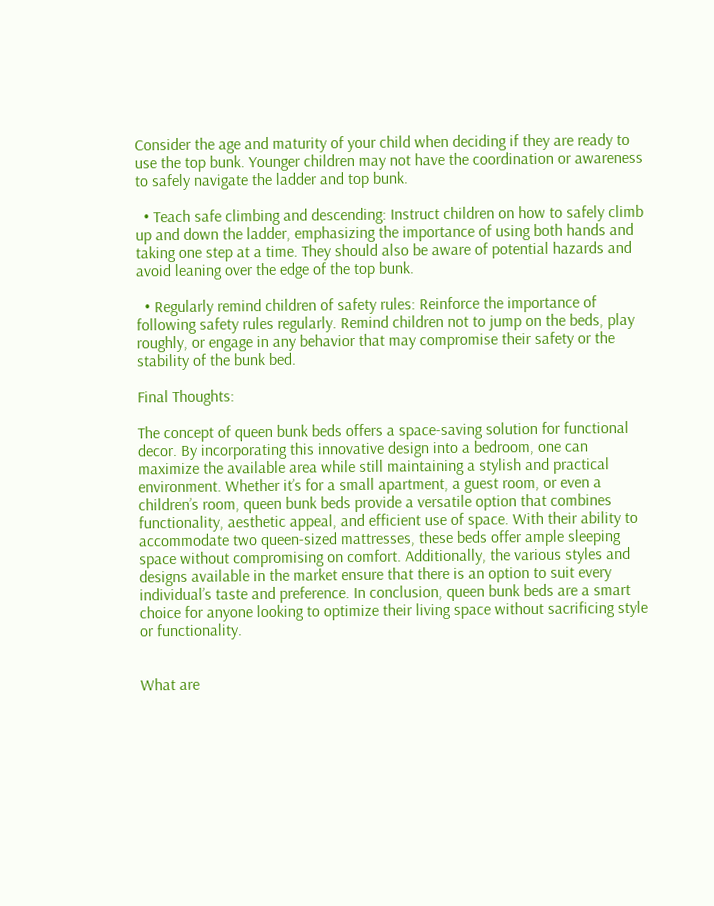Consider the age and maturity of your child when deciding if they are ready to use the top bunk. Younger children may not have the coordination or awareness to safely navigate the ladder and top bunk.

  • Teach safe climbing and descending: Instruct children on how to safely climb up and down the ladder, emphasizing the importance of using both hands and taking one step at a time. They should also be aware of potential hazards and avoid leaning over the edge of the top bunk.

  • Regularly remind children of safety rules: Reinforce the importance of following safety rules regularly. Remind children not to jump on the beds, play roughly, or engage in any behavior that may compromise their safety or the stability of the bunk bed.

Final Thoughts:

The concept of queen bunk beds offers a space-saving solution for functional decor. By incorporating this innovative design into a bedroom, one can maximize the available area while still maintaining a stylish and practical environment. Whether it’s for a small apartment, a guest room, or even a children’s room, queen bunk beds provide a versatile option that combines functionality, aesthetic appeal, and efficient use of space. With their ability to accommodate two queen-sized mattresses, these beds offer ample sleeping space without compromising on comfort. Additionally, the various styles and designs available in the market ensure that there is an option to suit every individual’s taste and preference. In conclusion, queen bunk beds are a smart choice for anyone looking to optimize their living space without sacrificing style or functionality.


What are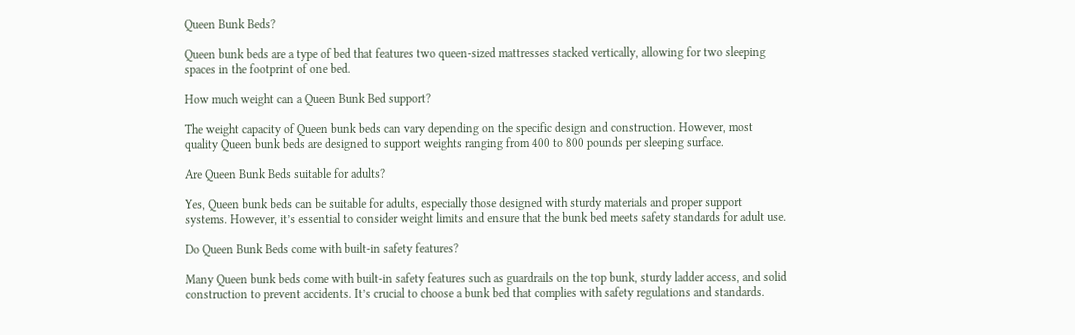Queen Bunk Beds?

Queen bunk beds are a type of bed that features two queen-sized mattresses stacked vertically, allowing for two sleeping spaces in the footprint of one bed.

How much weight can a Queen Bunk Bed support?

The weight capacity of Queen bunk beds can vary depending on the specific design and construction. However, most quality Queen bunk beds are designed to support weights ranging from 400 to 800 pounds per sleeping surface.

Are Queen Bunk Beds suitable for adults?

Yes, Queen bunk beds can be suitable for adults, especially those designed with sturdy materials and proper support systems. However, it’s essential to consider weight limits and ensure that the bunk bed meets safety standards for adult use.

Do Queen Bunk Beds come with built-in safety features?

Many Queen bunk beds come with built-in safety features such as guardrails on the top bunk, sturdy ladder access, and solid construction to prevent accidents. It’s crucial to choose a bunk bed that complies with safety regulations and standards.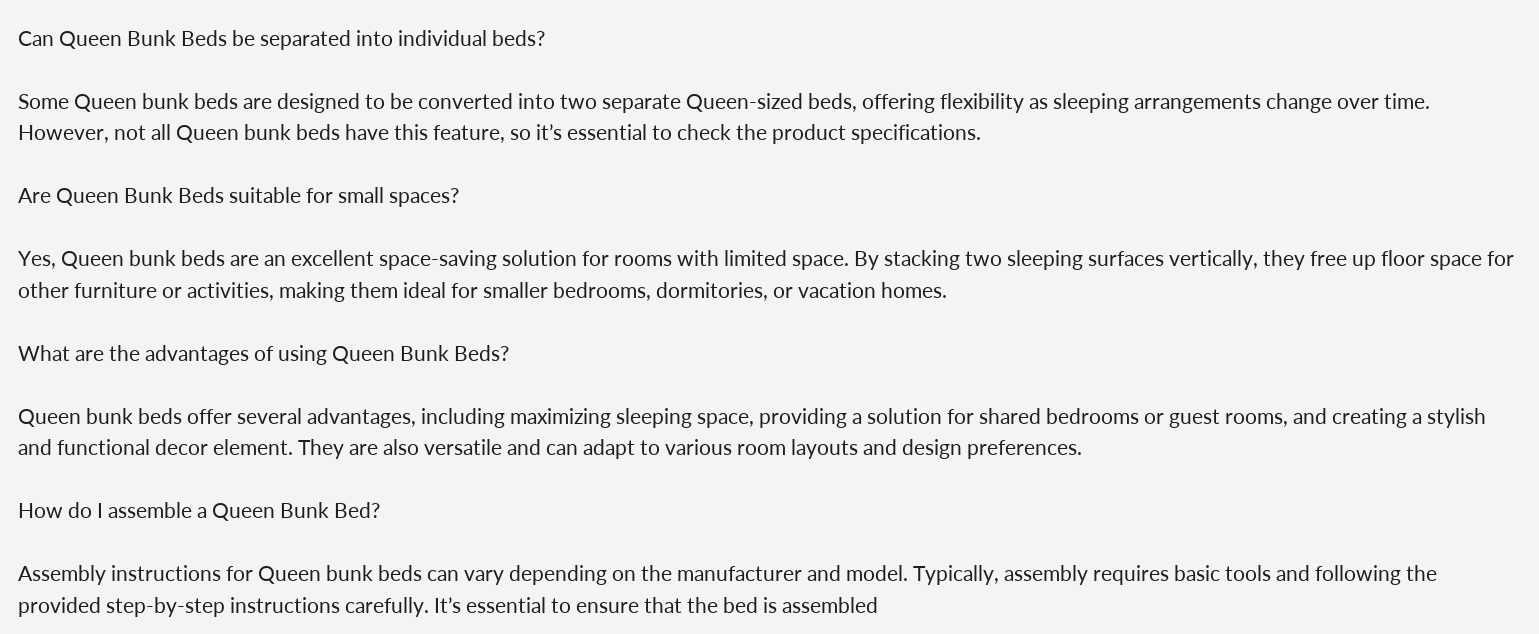Can Queen Bunk Beds be separated into individual beds?

Some Queen bunk beds are designed to be converted into two separate Queen-sized beds, offering flexibility as sleeping arrangements change over time. However, not all Queen bunk beds have this feature, so it’s essential to check the product specifications.

Are Queen Bunk Beds suitable for small spaces?

Yes, Queen bunk beds are an excellent space-saving solution for rooms with limited space. By stacking two sleeping surfaces vertically, they free up floor space for other furniture or activities, making them ideal for smaller bedrooms, dormitories, or vacation homes.

What are the advantages of using Queen Bunk Beds?

Queen bunk beds offer several advantages, including maximizing sleeping space, providing a solution for shared bedrooms or guest rooms, and creating a stylish and functional decor element. They are also versatile and can adapt to various room layouts and design preferences.

How do I assemble a Queen Bunk Bed?

Assembly instructions for Queen bunk beds can vary depending on the manufacturer and model. Typically, assembly requires basic tools and following the provided step-by-step instructions carefully. It’s essential to ensure that the bed is assembled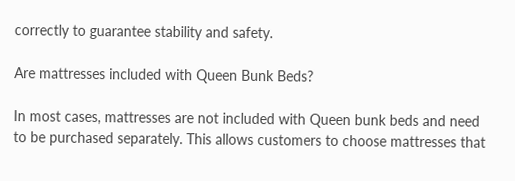correctly to guarantee stability and safety.

Are mattresses included with Queen Bunk Beds?

In most cases, mattresses are not included with Queen bunk beds and need to be purchased separately. This allows customers to choose mattresses that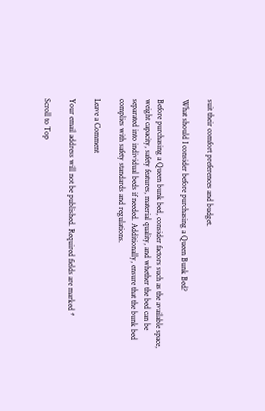suit their comfort preferences and budget.

What should I consider before purchasing a Queen Bunk Bed?

Before purchasing a Queen bunk bed, consider factors such as the available space, weight capacity, safety features, material quality, and whether the bed can be separated into individual beds if needed. Additionally, ensure that the bunk bed complies with safety standards and regulations.

Leave a Comment

Your email address will not be published. Required fields are marked *

Scroll to Top